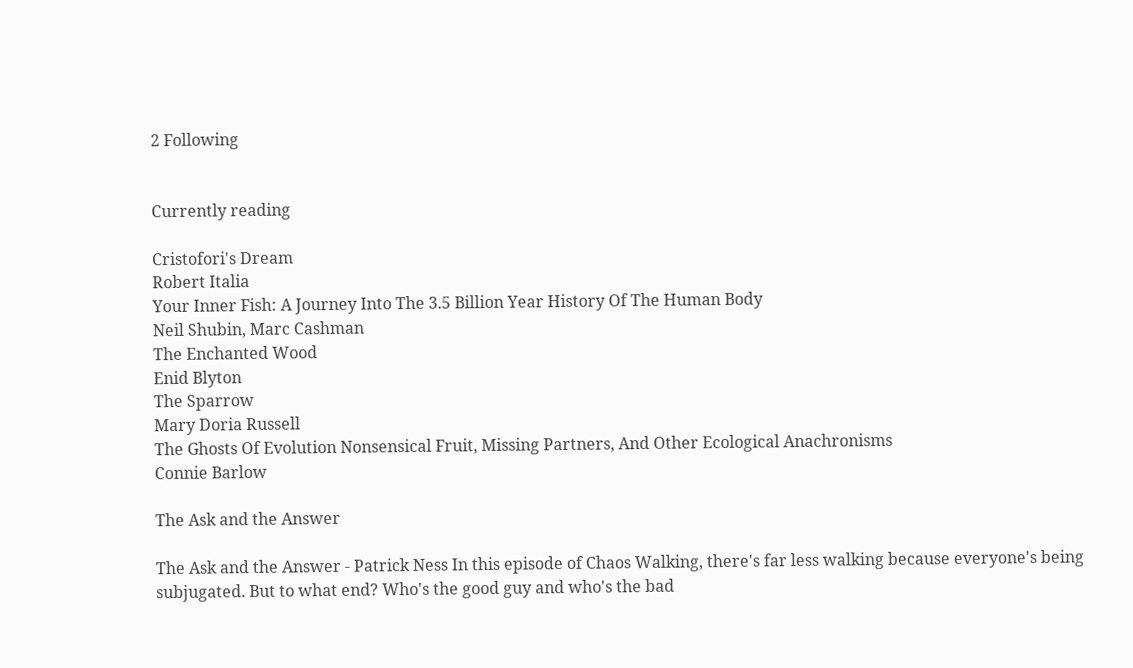2 Following


Currently reading

Cristofori's Dream
Robert Italia
Your Inner Fish: A Journey Into The 3.5 Billion Year History Of The Human Body
Neil Shubin, Marc Cashman
The Enchanted Wood
Enid Blyton
The Sparrow
Mary Doria Russell
The Ghosts Of Evolution Nonsensical Fruit, Missing Partners, And Other Ecological Anachronisms
Connie Barlow

The Ask and the Answer

The Ask and the Answer - Patrick Ness In this episode of Chaos Walking, there's far less walking because everyone's being subjugated. But to what end? Who's the good guy and who's the bad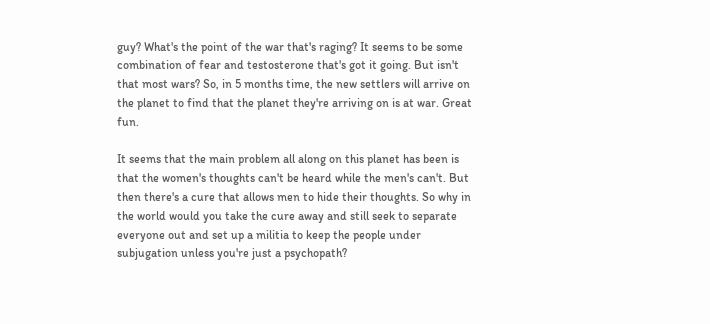guy? What's the point of the war that's raging? It seems to be some combination of fear and testosterone that's got it going. But isn't that most wars? So, in 5 months time, the new settlers will arrive on the planet to find that the planet they're arriving on is at war. Great fun.

It seems that the main problem all along on this planet has been is that the women's thoughts can't be heard while the men's can't. But then there's a cure that allows men to hide their thoughts. So why in the world would you take the cure away and still seek to separate everyone out and set up a militia to keep the people under subjugation unless you're just a psychopath?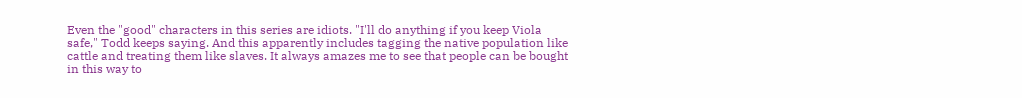Even the "good" characters in this series are idiots. "I'll do anything if you keep Viola safe," Todd keeps saying. And this apparently includes tagging the native population like cattle and treating them like slaves. It always amazes me to see that people can be bought in this way to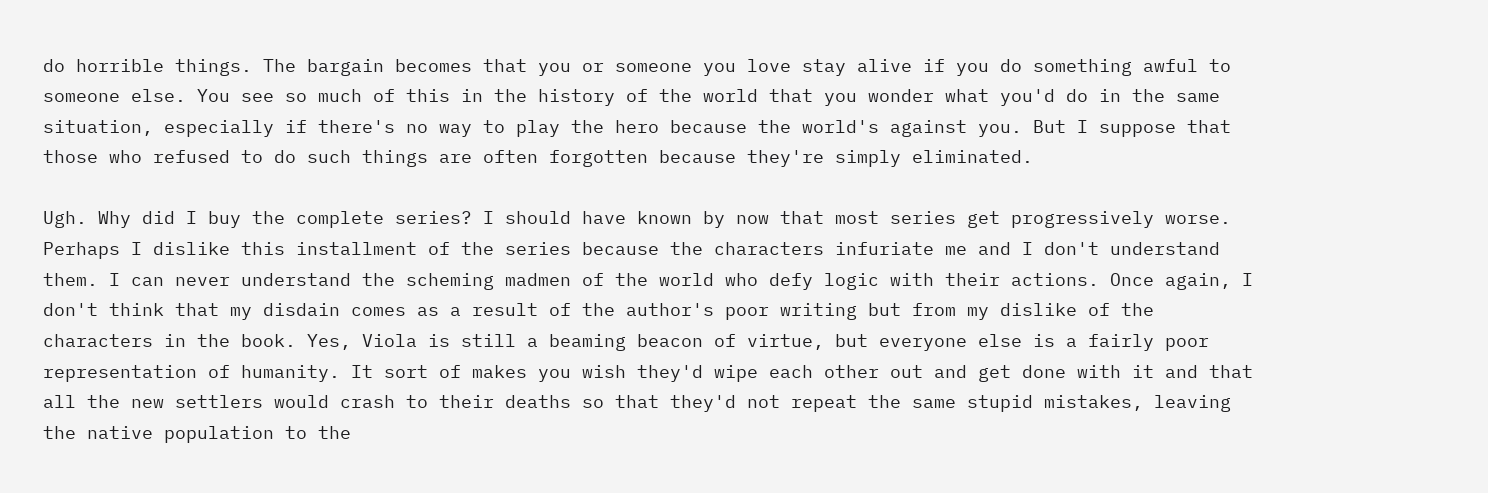do horrible things. The bargain becomes that you or someone you love stay alive if you do something awful to someone else. You see so much of this in the history of the world that you wonder what you'd do in the same situation, especially if there's no way to play the hero because the world's against you. But I suppose that those who refused to do such things are often forgotten because they're simply eliminated.

Ugh. Why did I buy the complete series? I should have known by now that most series get progressively worse. Perhaps I dislike this installment of the series because the characters infuriate me and I don't understand them. I can never understand the scheming madmen of the world who defy logic with their actions. Once again, I don't think that my disdain comes as a result of the author's poor writing but from my dislike of the characters in the book. Yes, Viola is still a beaming beacon of virtue, but everyone else is a fairly poor representation of humanity. It sort of makes you wish they'd wipe each other out and get done with it and that all the new settlers would crash to their deaths so that they'd not repeat the same stupid mistakes, leaving the native population to the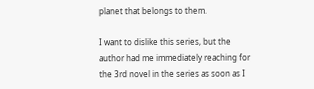planet that belongs to them.

I want to dislike this series, but the author had me immediately reaching for the 3rd novel in the series as soon as I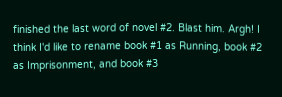finished the last word of novel #2. Blast him. Argh! I think I'd like to rename book #1 as Running, book #2 as Imprisonment, and book #3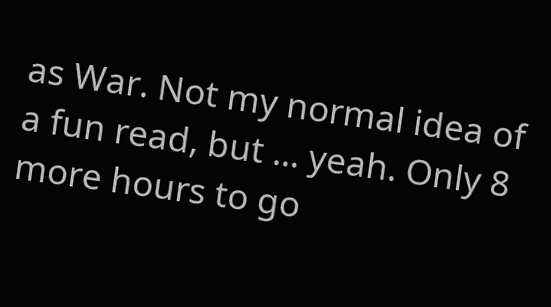as War. Not my normal idea of a fun read, but ... yeah. Only 8 more hours to go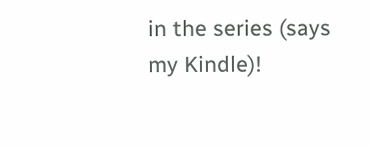in the series (says my Kindle)!